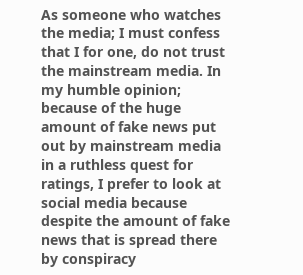As someone who watches the media; I must confess that I for one, do not trust the mainstream media. In my humble opinion; because of the huge amount of fake news put out by mainstream media in a ruthless quest for ratings, I prefer to look at social media because despite the amount of fake news that is spread there by conspiracy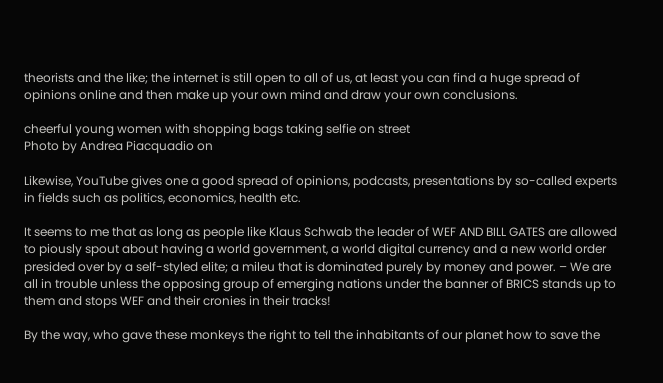theorists and the like; the internet is still open to all of us, at least you can find a huge spread of opinions online and then make up your own mind and draw your own conclusions.

cheerful young women with shopping bags taking selfie on street
Photo by Andrea Piacquadio on

Likewise, YouTube gives one a good spread of opinions, podcasts, presentations by so-called experts in fields such as politics, economics, health etc.

It seems to me that as long as people like Klaus Schwab the leader of WEF AND BILL GATES are allowed to piously spout about having a world government, a world digital currency and a new world order presided over by a self-styled elite; a mileu that is dominated purely by money and power. – We are all in trouble unless the opposing group of emerging nations under the banner of BRICS stands up to them and stops WEF and their cronies in their tracks!

By the way, who gave these monkeys the right to tell the inhabitants of our planet how to save the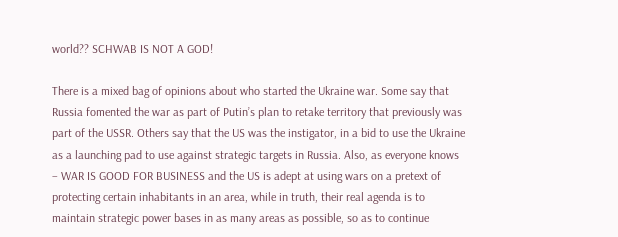world?? SCHWAB IS NOT A GOD!

There is a mixed bag of opinions about who started the Ukraine war. Some say that Russia fomented the war as part of Putin’s plan to retake territory that previously was part of the USSR. Others say that the US was the instigator, in a bid to use the Ukraine as a launching pad to use against strategic targets in Russia. Also, as everyone knows – WAR IS GOOD FOR BUSINESS and the US is adept at using wars on a pretext of protecting certain inhabitants in an area, while in truth, their real agenda is to maintain strategic power bases in as many areas as possible, so as to continue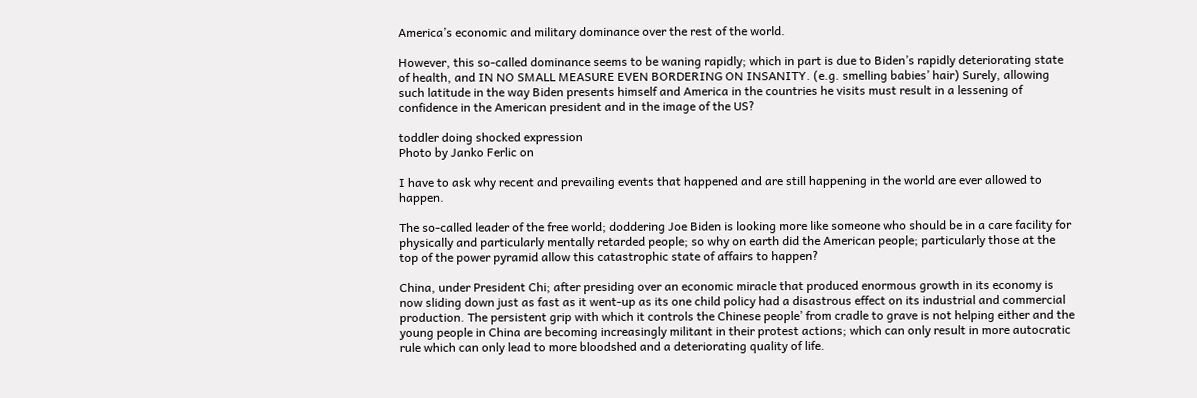America’s economic and military dominance over the rest of the world.

However, this so-called dominance seems to be waning rapidly; which in part is due to Biden’s rapidly deteriorating state of health, and IN NO SMALL MEASURE EVEN BORDERING ON INSANITY. (e.g. smelling babies’ hair) Surely, allowing such latitude in the way Biden presents himself and America in the countries he visits must result in a lessening of confidence in the American president and in the image of the US?

toddler doing shocked expression
Photo by Janko Ferlic on

I have to ask why recent and prevailing events that happened and are still happening in the world are ever allowed to happen.

The so-called leader of the free world; doddering Joe Biden is looking more like someone who should be in a care facility for physically and particularly mentally retarded people; so why on earth did the American people; particularly those at the top of the power pyramid allow this catastrophic state of affairs to happen?

China, under President Chi; after presiding over an economic miracle that produced enormous growth in its economy is now sliding down just as fast as it went-up as its one child policy had a disastrous effect on its industrial and commercial production. The persistent grip with which it controls the Chinese people’ from cradle to grave is not helping either and the young people in China are becoming increasingly militant in their protest actions; which can only result in more autocratic rule which can only lead to more bloodshed and a deteriorating quality of life.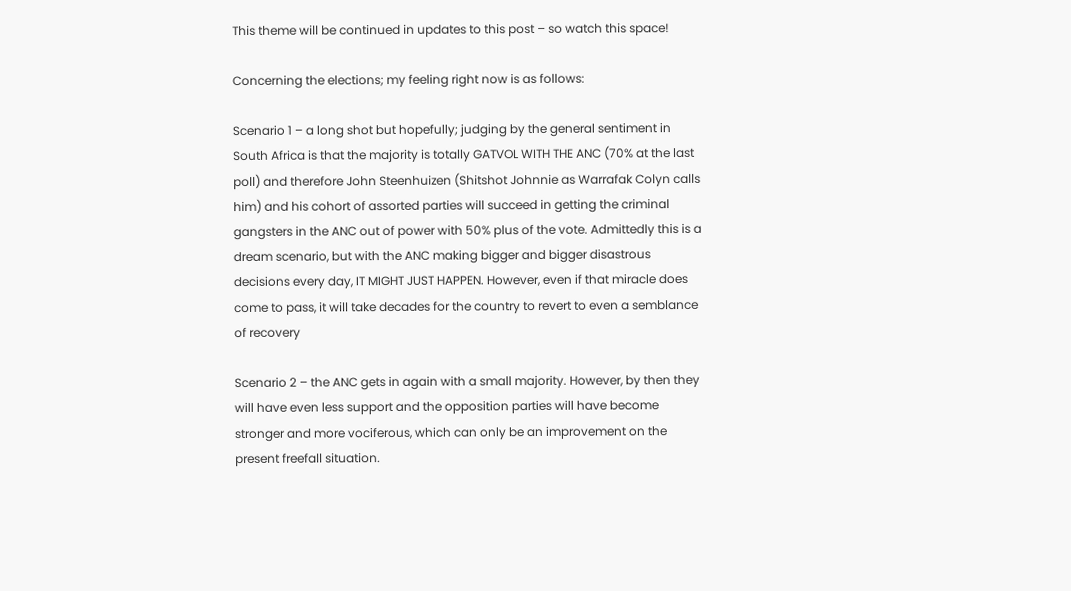This theme will be continued in updates to this post – so watch this space!

Concerning the elections; my feeling right now is as follows:

Scenario 1 – a long shot but hopefully; judging by the general sentiment in South Africa is that the majority is totally GATVOL WITH THE ANC (70% at the last poll) and therefore John Steenhuizen (Shitshot Johnnie as Warrafak Colyn calls him) and his cohort of assorted parties will succeed in getting the criminal gangsters in the ANC out of power with 50% plus of the vote. Admittedly this is a dream scenario, but with the ANC making bigger and bigger disastrous decisions every day, IT MIGHT JUST HAPPEN. However, even if that miracle does come to pass, it will take decades for the country to revert to even a semblance of recovery

Scenario 2 – the ANC gets in again with a small majority. However, by then they will have even less support and the opposition parties will have become stronger and more vociferous, which can only be an improvement on the present freefall situation.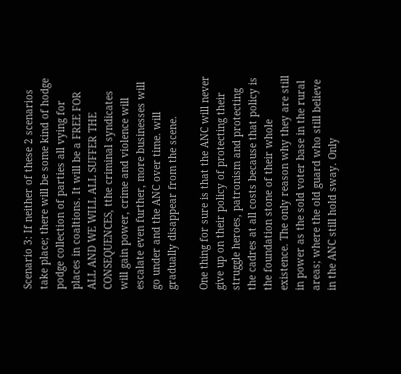Scenario 3: If neither of these 2 scenarios take place; there will be some kind of hodge podge collection of parties all vying for places in coaltions. It will be a FREE FOR ALL AND WE WILL ALL SUFFER THE CONSEQUENCES, tthe criminal syndicates will gain power, crime and violence will escalate even further, more businesses will go under and the ANC over time. will gradually disappear from the scene.

One thing for sure is that the ANC will never give up on their policy of protecting their struggle heroes, patronism and protecting the cadres at all costs because that policy is the foundation stone of their whole existence. The only reason why they are still in power as the sold voter base in the rural areas; where the old guard who still believe in the ANC still hold sway. Only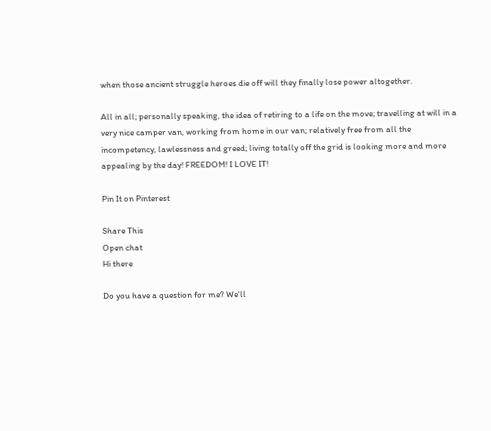when those ancient struggle heroes die off will they finally lose power altogether.

All in all; personally speaking, the idea of retiring to a life on the move; travelling at will in a very nice camper van, working from home in our van; relatively free from all the incompetency, lawlessness and greed; living totally off the grid is looking more and more appealing by the day! FREEDOM! I LOVE IT!

Pin It on Pinterest

Share This
Open chat
Hi there

Do you have a question for me? We'll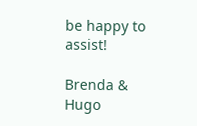be happy to assist!

Brenda & Hugo